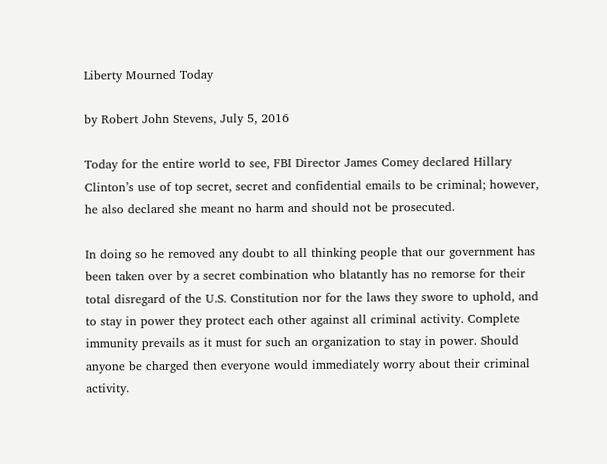Liberty Mourned Today

by Robert John Stevens, July 5, 2016

Today for the entire world to see, FBI Director James Comey declared Hillary Clinton’s use of top secret, secret and confidential emails to be criminal; however, he also declared she meant no harm and should not be prosecuted.

In doing so he removed any doubt to all thinking people that our government has been taken over by a secret combination who blatantly has no remorse for their total disregard of the U.S. Constitution nor for the laws they swore to uphold, and to stay in power they protect each other against all criminal activity. Complete immunity prevails as it must for such an organization to stay in power. Should anyone be charged then everyone would immediately worry about their criminal activity.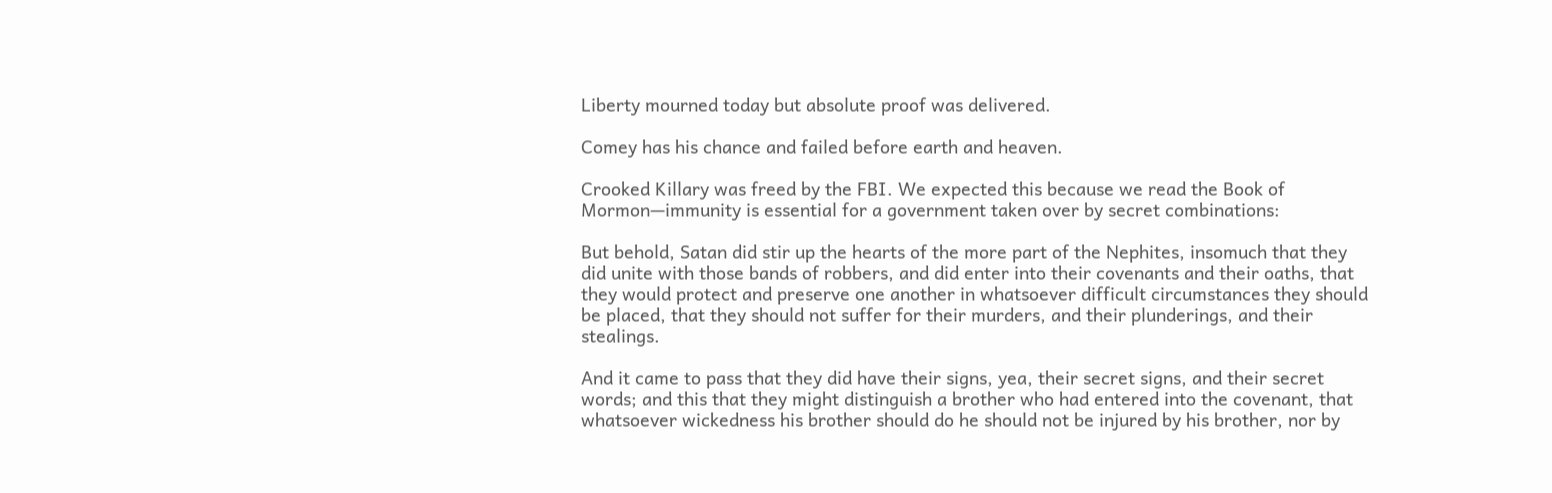Liberty mourned today but absolute proof was delivered.

Comey has his chance and failed before earth and heaven.

Crooked Killary was freed by the FBI. We expected this because we read the Book of Mormon—immunity is essential for a government taken over by secret combinations:

But behold, Satan did stir up the hearts of the more part of the Nephites, insomuch that they did unite with those bands of robbers, and did enter into their covenants and their oaths, that they would protect and preserve one another in whatsoever difficult circumstances they should be placed, that they should not suffer for their murders, and their plunderings, and their stealings.

And it came to pass that they did have their signs, yea, their secret signs, and their secret words; and this that they might distinguish a brother who had entered into the covenant, that whatsoever wickedness his brother should do he should not be injured by his brother, nor by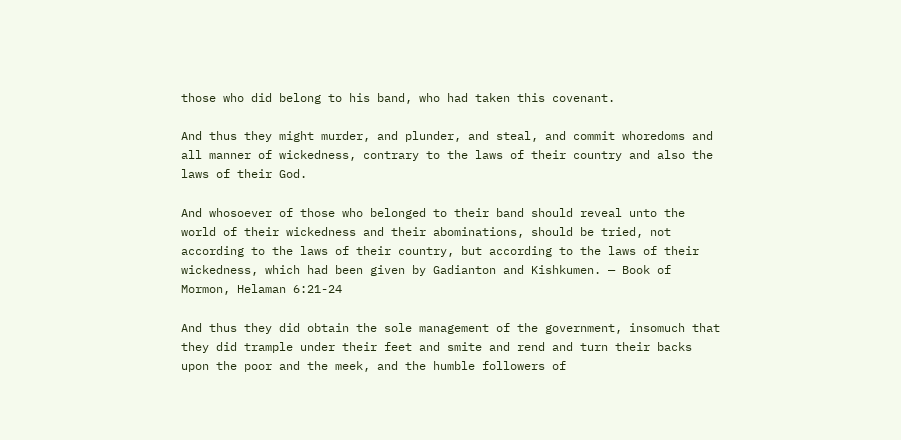those who did belong to his band, who had taken this covenant.

And thus they might murder, and plunder, and steal, and commit whoredoms and all manner of wickedness, contrary to the laws of their country and also the laws of their God.

And whosoever of those who belonged to their band should reveal unto the world of their wickedness and their abominations, should be tried, not according to the laws of their country, but according to the laws of their wickedness, which had been given by Gadianton and Kishkumen. — Book of Mormon, Helaman 6:21-24

And thus they did obtain the sole management of the government, insomuch that they did trample under their feet and smite and rend and turn their backs upon the poor and the meek, and the humble followers of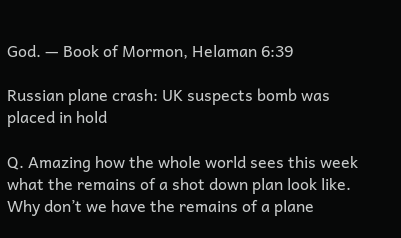God. — Book of Mormon, Helaman 6:39

Russian plane crash: UK suspects bomb was placed in hold

Q. Amazing how the whole world sees this week what the remains of a shot down plan look like. Why don’t we have the remains of a plane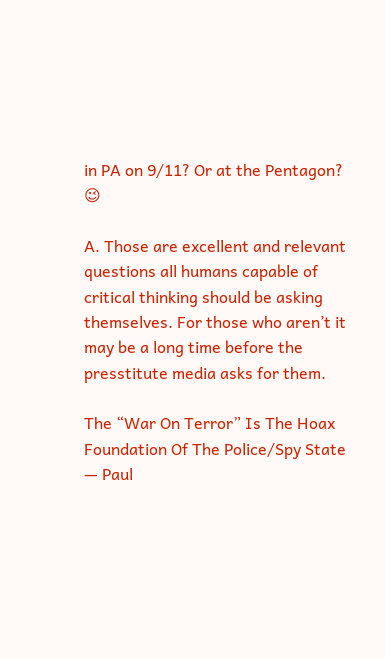in PA on 9/11? Or at the Pentagon? 😉

A. Those are excellent and relevant questions all humans capable of critical thinking should be asking themselves. For those who aren’t it may be a long time before the presstitute media asks for them.

The “War On Terror” Is The Hoax Foundation Of The Police/Spy State — Paul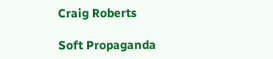Craig Roberts

Soft Propaganda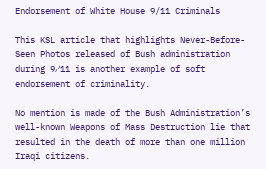Endorsement of White House 9/11 Criminals

This KSL article that highlights Never-Before-Seen Photos released of Bush administration during 9⁄11 is another example of soft endorsement of criminality.

No mention is made of the Bush Administration’s well-known Weapons of Mass Destruction lie that resulted in the death of more than one million Iraqi citizens.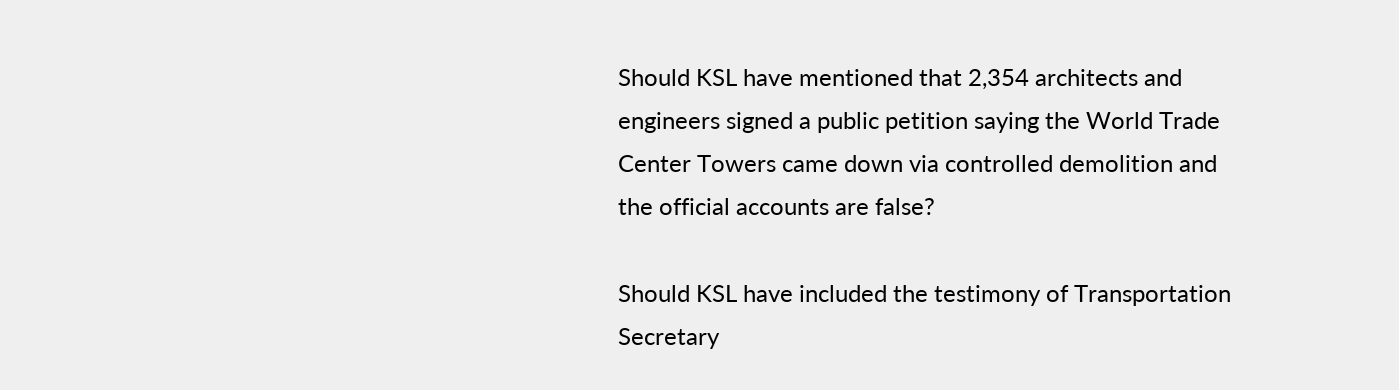Should KSL have mentioned that 2,354 architects and engineers signed a public petition saying the World Trade Center Towers came down via controlled demolition and the official accounts are false?

Should KSL have included the testimony of Transportation Secretary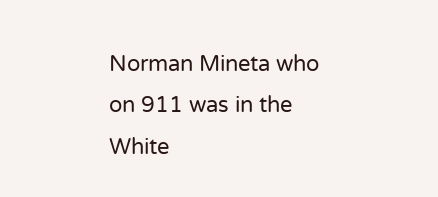Norman Mineta who on 911 was in the White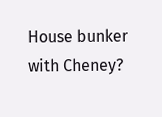House bunker with Cheney?